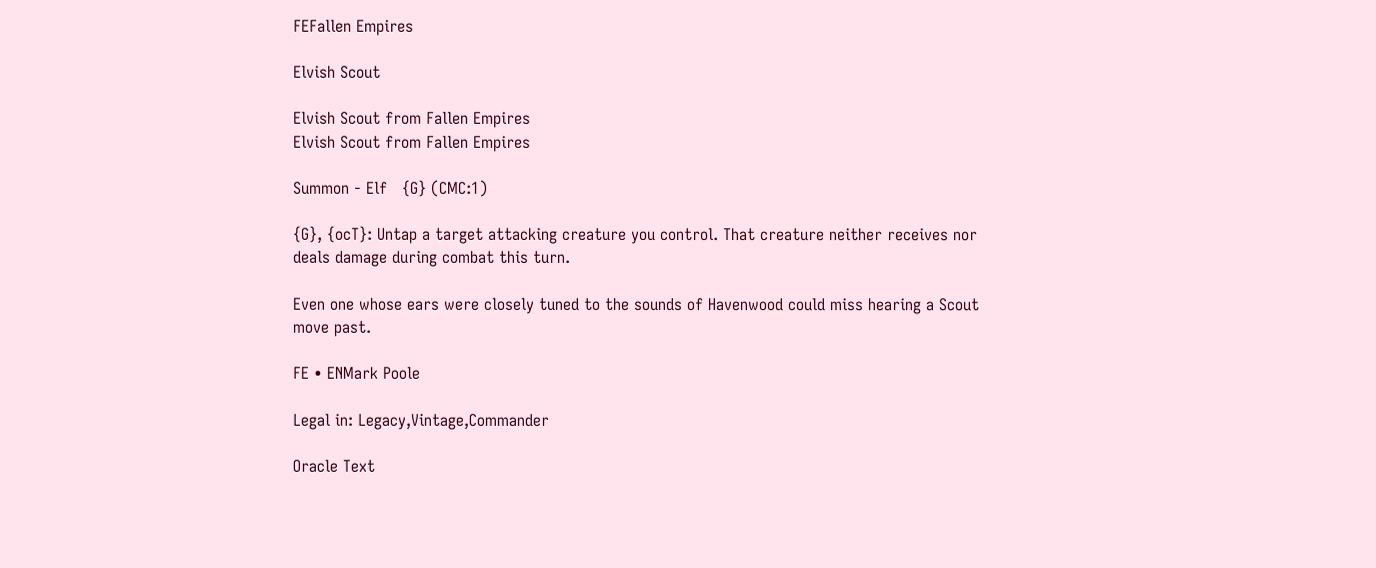FEFallen Empires

Elvish Scout

Elvish Scout from Fallen Empires
Elvish Scout from Fallen Empires

Summon - Elf   {G} (CMC:1)

{G}, {ocT}: Untap a target attacking creature you control. That creature neither receives nor deals damage during combat this turn.

Even one whose ears were closely tuned to the sounds of Havenwood could miss hearing a Scout move past.

FE • ENMark Poole

Legal in: Legacy,Vintage,Commander

Oracle Text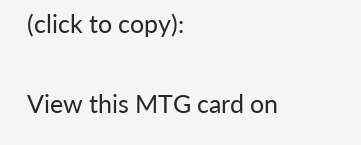(click to copy):

View this MTG card on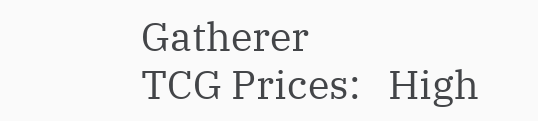Gatherer
TCG Prices:   High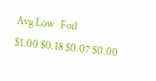Avg Low   Foil
$1.00 $0.18 $0.07 $0.00